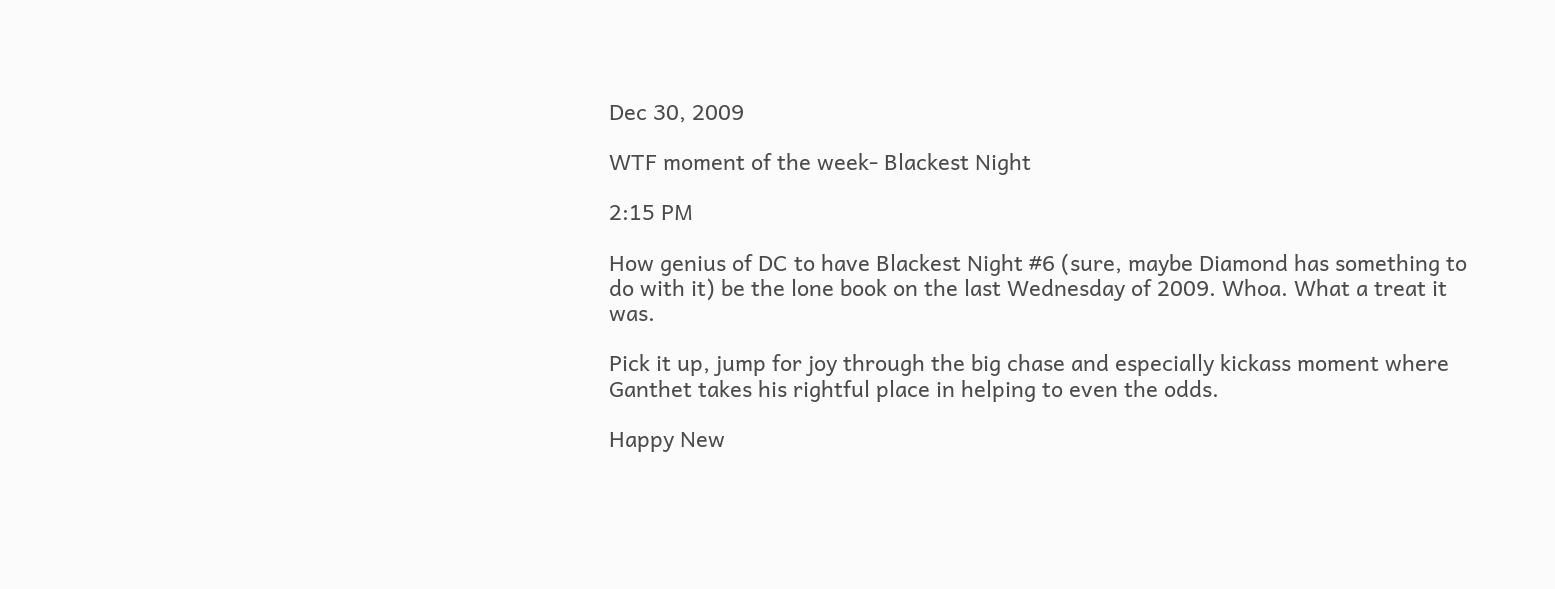Dec 30, 2009

WTF moment of the week- Blackest Night

2:15 PM

How genius of DC to have Blackest Night #6 (sure, maybe Diamond has something to do with it) be the lone book on the last Wednesday of 2009. Whoa. What a treat it was.

Pick it up, jump for joy through the big chase and especially kickass moment where Ganthet takes his rightful place in helping to even the odds.

Happy New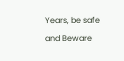Years, be safe and Beware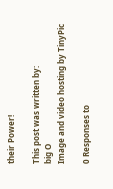their Power!

This post was written by:
big O
Image and video hosting by TinyPic

0 Responses to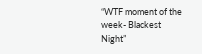“WTF moment of the week- Blackest Night”